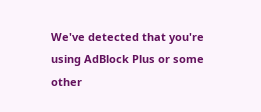We've detected that you're using AdBlock Plus or some other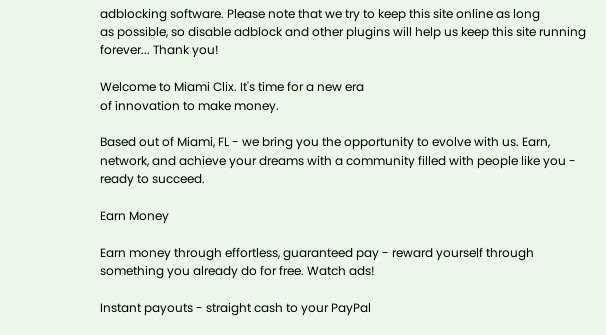adblocking software. Please note that we try to keep this site online as long
as possible, so disable adblock and other plugins will help us keep this site running forever... Thank you!

Welcome to Miami Clix. It's time for a new era
of innovation to make money.

Based out of Miami, FL - we bring you the opportunity to evolve with us. Earn, network, and achieve your dreams with a community filled with people like you - ready to succeed.

Earn Money

Earn money through effortless, guaranteed pay - reward yourself through something you already do for free. Watch ads!

Instant payouts - straight cash to your PayPal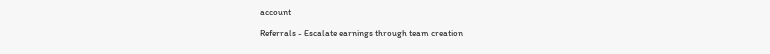account

Referrals - Escalate earnings through team creation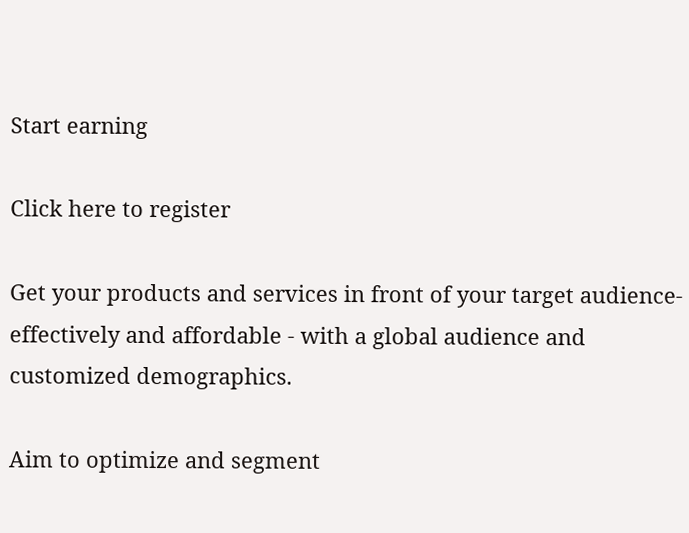Start earning

Click here to register

Get your products and services in front of your target audience- effectively and affordable - with a global audience and customized demographics.

Aim to optimize and segment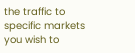the traffic to specific markets you wish to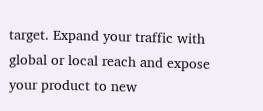target. Expand your traffic with global or local reach and expose your product to new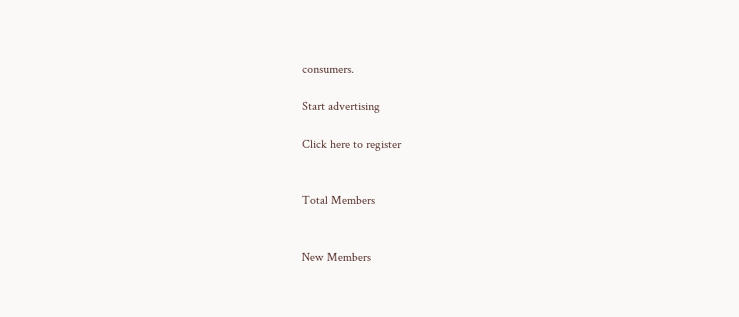consumers.

Start advertising

Click here to register


Total Members


New Members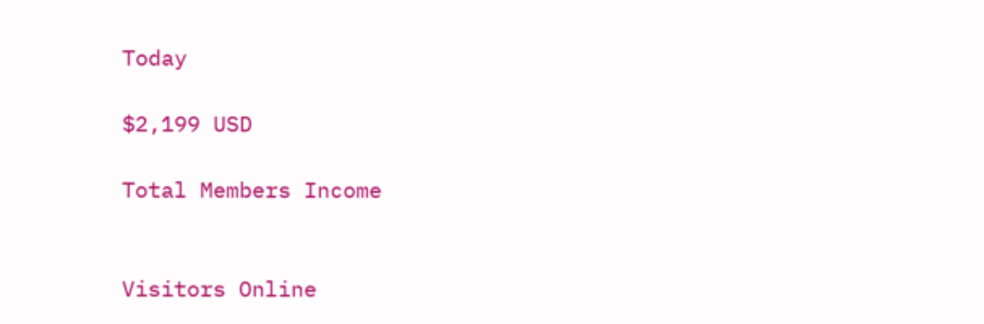Today

$2,199 USD

Total Members Income


Visitors Online